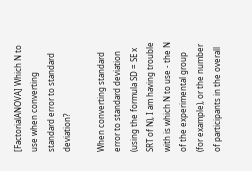[FactorialANOVA] Which N to use when converting standard error to standard deviation?

When converting standard error to standard deviation (using the formula SD = SE x SRT of N), I am having trouble with is which N to use - the N of the experimental group (for example), or the number of participants in the overall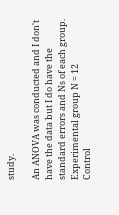study.

An ANOVA was conducted and I don't have the data but I do have the standard errors and Ns of each group.
Experimental group N = 12
Control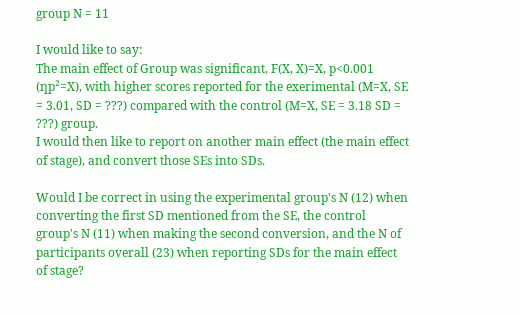group N = 11

I would like to say:
The main effect of Group was significant, F(X, X)=X, p<0.001 (ƞp²=X), with higher scores reported for the exerimental (M=X, SE = 3.01, SD = ???) compared with the control (M=X, SE = 3.18 SD = ???) group.
I would then like to report on another main effect (the main effect of stage), and convert those SEs into SDs.

Would I be correct in using the experimental group's N (12) when converting the first SD mentioned from the SE, the control group's N (11) when making the second conversion, and the N of participants overall (23) when reporting SDs for the main effect of stage?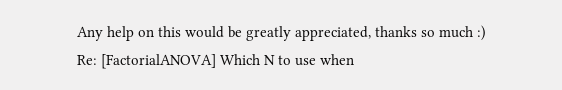Any help on this would be greatly appreciated, thanks so much :)
Re: [FactorialANOVA] Which N to use when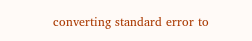converting standard error to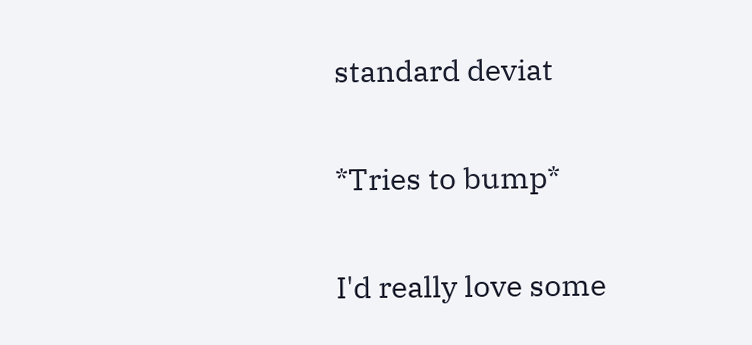standard deviat

*Tries to bump*

I'd really love some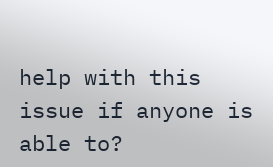help with this issue if anyone is able to?